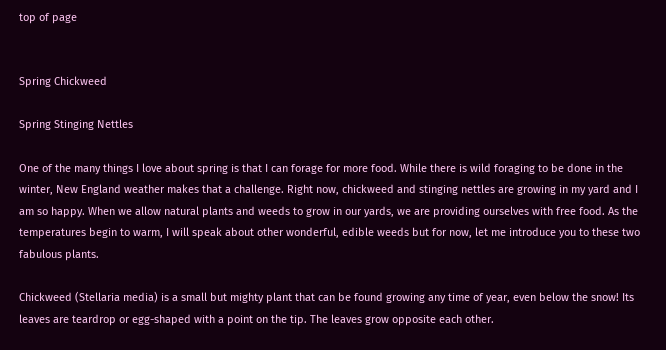top of page


Spring Chickweed

Spring Stinging Nettles

One of the many things I love about spring is that I can forage for more food. While there is wild foraging to be done in the winter, New England weather makes that a challenge. Right now, chickweed and stinging nettles are growing in my yard and I am so happy. When we allow natural plants and weeds to grow in our yards, we are providing ourselves with free food. As the temperatures begin to warm, I will speak about other wonderful, edible weeds but for now, let me introduce you to these two fabulous plants.

Chickweed (Stellaria media) is a small but mighty plant that can be found growing any time of year, even below the snow! Its leaves are teardrop or egg-shaped with a point on the tip. The leaves grow opposite each other.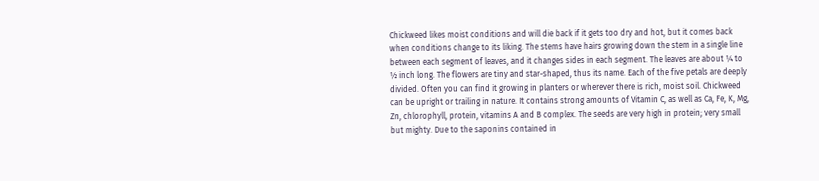Chickweed likes moist conditions and will die back if it gets too dry and hot, but it comes back when conditions change to its liking. The stems have hairs growing down the stem in a single line between each segment of leaves, and it changes sides in each segment. The leaves are about ¼ to ½ inch long. The flowers are tiny and star-shaped, thus its name. Each of the five petals are deeply divided. Often you can find it growing in planters or wherever there is rich, moist soil. Chickweed can be upright or trailing in nature. It contains strong amounts of Vitamin C, as well as Ca, Fe, K, Mg, Zn, chlorophyll, protein, vitamins A and B complex. The seeds are very high in protein; very small but mighty. Due to the saponins contained in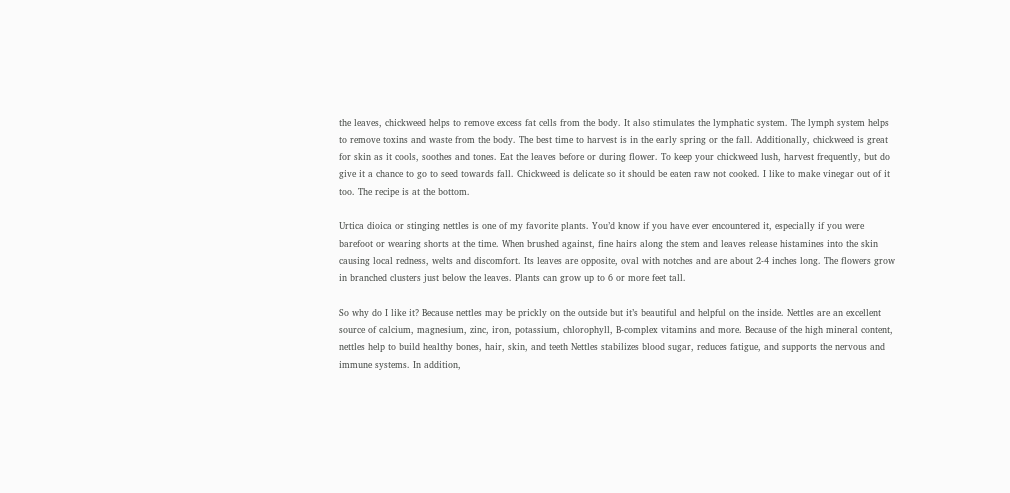the leaves, chickweed helps to remove excess fat cells from the body. It also stimulates the lymphatic system. The lymph system helps to remove toxins and waste from the body. The best time to harvest is in the early spring or the fall. Additionally, chickweed is great for skin as it cools, soothes and tones. Eat the leaves before or during flower. To keep your chickweed lush, harvest frequently, but do give it a chance to go to seed towards fall. Chickweed is delicate so it should be eaten raw not cooked. I like to make vinegar out of it too. The recipe is at the bottom.

Urtica dioica or stinging nettles is one of my favorite plants. You’d know if you have ever encountered it, especially if you were barefoot or wearing shorts at the time. When brushed against, fine hairs along the stem and leaves release histamines into the skin causing local redness, welts and discomfort. Its leaves are opposite, oval with notches and are about 2-4 inches long. The flowers grow in branched clusters just below the leaves. Plants can grow up to 6 or more feet tall.

So why do I like it? Because nettles may be prickly on the outside but it’s beautiful and helpful on the inside. Nettles are an excellent source of calcium, magnesium, zinc, iron, potassium, chlorophyll, B-complex vitamins and more. Because of the high mineral content, nettles help to build healthy bones, hair, skin, and teeth Nettles stabilizes blood sugar, reduces fatigue, and supports the nervous and immune systems. In addition,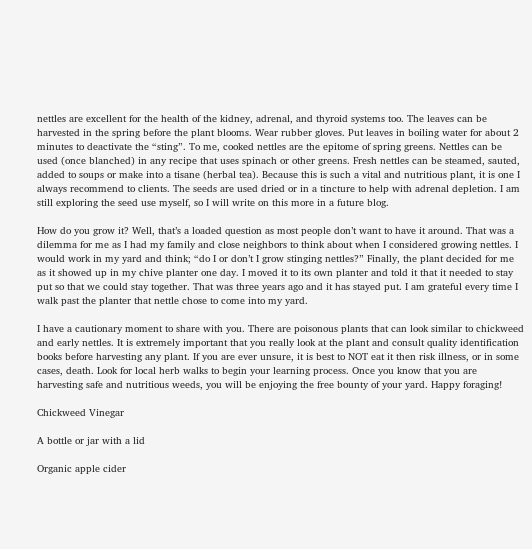nettles are excellent for the health of the kidney, adrenal, and thyroid systems too. The leaves can be harvested in the spring before the plant blooms. Wear rubber gloves. Put leaves in boiling water for about 2 minutes to deactivate the “sting”. To me, cooked nettles are the epitome of spring greens. Nettles can be used (once blanched) in any recipe that uses spinach or other greens. Fresh nettles can be steamed, sauted, added to soups or make into a tisane (herbal tea). Because this is such a vital and nutritious plant, it is one I always recommend to clients. The seeds are used dried or in a tincture to help with adrenal depletion. I am still exploring the seed use myself, so I will write on this more in a future blog.

How do you grow it? Well, that’s a loaded question as most people don’t want to have it around. That was a dilemma for me as I had my family and close neighbors to think about when I considered growing nettles. I would work in my yard and think; “do I or don’t I grow stinging nettles?” Finally, the plant decided for me as it showed up in my chive planter one day. I moved it to its own planter and told it that it needed to stay put so that we could stay together. That was three years ago and it has stayed put. I am grateful every time I walk past the planter that nettle chose to come into my yard.

I have a cautionary moment to share with you. There are poisonous plants that can look similar to chickweed and early nettles. It is extremely important that you really look at the plant and consult quality identification books before harvesting any plant. If you are ever unsure, it is best to NOT eat it then risk illness, or in some cases, death. Look for local herb walks to begin your learning process. Once you know that you are harvesting safe and nutritious weeds, you will be enjoying the free bounty of your yard. Happy foraging!

Chickweed Vinegar

A bottle or jar with a lid

Organic apple cider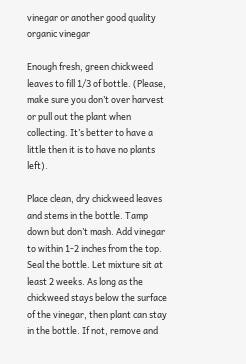vinegar or another good quality organic vinegar

Enough fresh, green chickweed leaves to fill 1/3 of bottle. (Please, make sure you don’t over harvest or pull out the plant when collecting. It’s better to have a little then it is to have no plants left).

Place clean, dry chickweed leaves and stems in the bottle. Tamp down but don’t mash. Add vinegar to within 1-2 inches from the top. Seal the bottle. Let mixture sit at least 2 weeks. As long as the chickweed stays below the surface of the vinegar, then plant can stay in the bottle. If not, remove and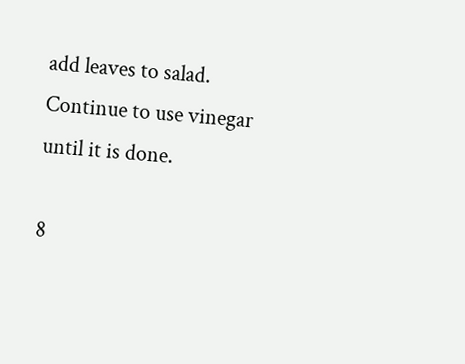add leaves to salad. Continue to use vinegar until it is done.

8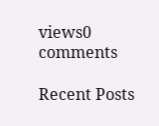views0 comments

Recent Posts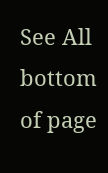See All
bottom of page